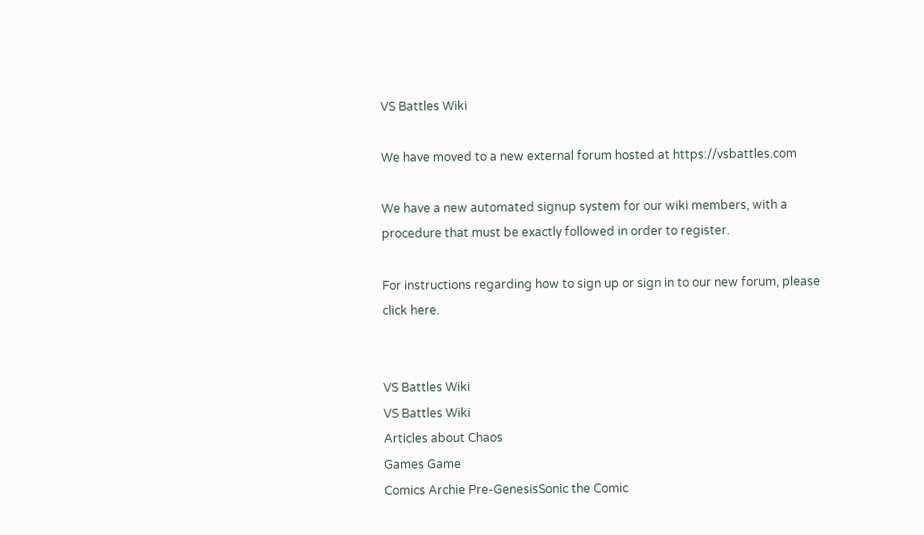VS Battles Wiki

We have moved to a new external forum hosted at https://vsbattles.com

We have a new automated signup system for our wiki members, with a procedure that must be exactly followed in order to register.

For instructions regarding how to sign up or sign in to our new forum, please click here.


VS Battles Wiki
VS Battles Wiki
Articles about Chaos
Games Game
Comics Archie Pre-GenesisSonic the Comic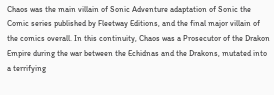Chaos was the main villain of Sonic Adventure adaptation of Sonic the Comic series published by Fleetway Editions, and the final major villain of the comics overall. In this continuity, Chaos was a Prosecutor of the Drakon Empire during the war between the Echidnas and the Drakons, mutated into a terrifying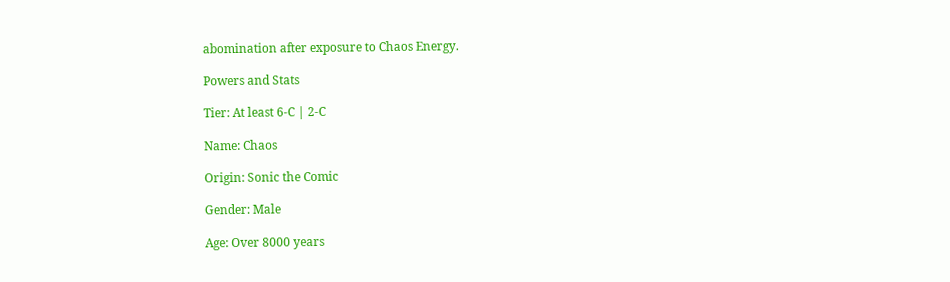abomination after exposure to Chaos Energy.

Powers and Stats

Tier: At least 6-C | 2-C

Name: Chaos

Origin: Sonic the Comic

Gender: Male

Age: Over 8000 years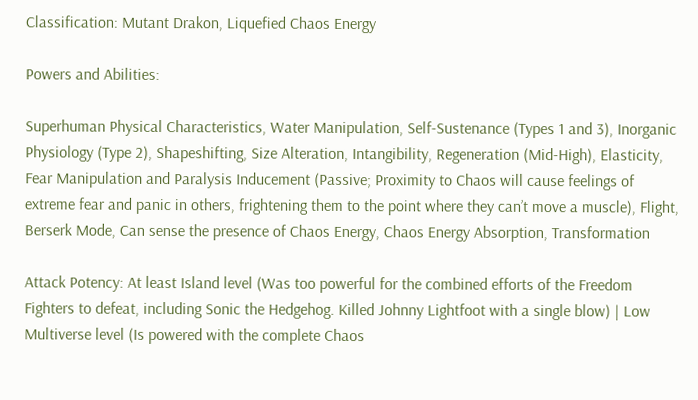Classification: Mutant Drakon, Liquefied Chaos Energy

Powers and Abilities:

Superhuman Physical Characteristics, Water Manipulation, Self-Sustenance (Types 1 and 3), Inorganic Physiology (Type 2), Shapeshifting, Size Alteration, Intangibility, Regeneration (Mid-High), Elasticity, Fear Manipulation and Paralysis Inducement (Passive; Proximity to Chaos will cause feelings of extreme fear and panic in others, frightening them to the point where they can’t move a muscle), Flight, Berserk Mode, Can sense the presence of Chaos Energy, Chaos Energy Absorption, Transformation

Attack Potency: At least Island level (Was too powerful for the combined efforts of the Freedom Fighters to defeat, including Sonic the Hedgehog. Killed Johnny Lightfoot with a single blow) | Low Multiverse level (Is powered with the complete Chaos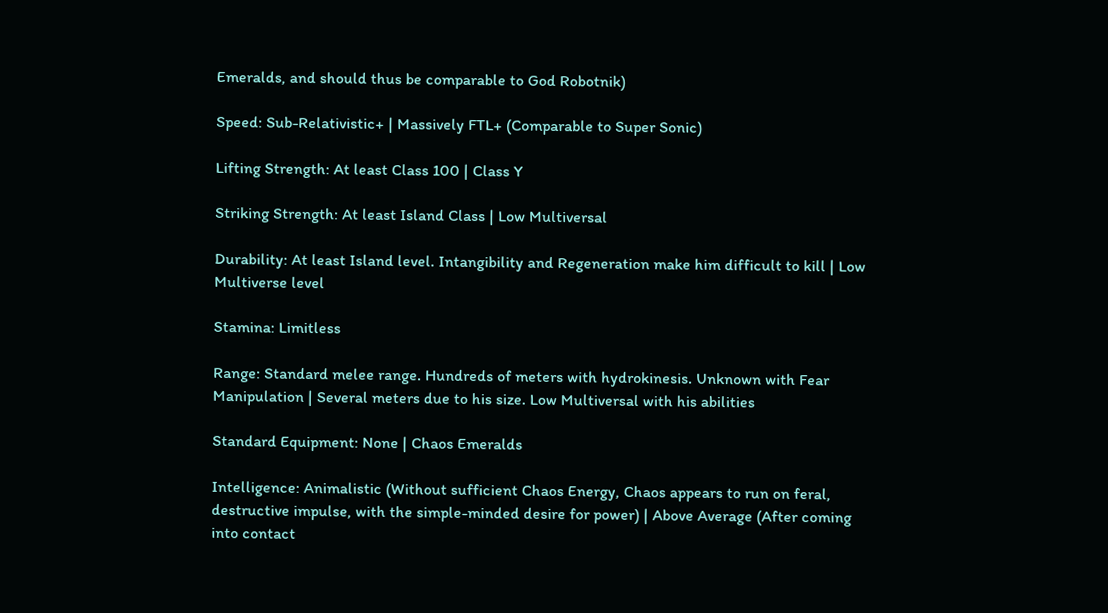Emeralds, and should thus be comparable to God Robotnik)

Speed: Sub-Relativistic+ | Massively FTL+ (Comparable to Super Sonic)

Lifting Strength: At least Class 100 | Class Y

Striking Strength: At least Island Class | Low Multiversal

Durability: At least Island level. Intangibility and Regeneration make him difficult to kill | Low Multiverse level

Stamina: Limitless

Range: Standard melee range. Hundreds of meters with hydrokinesis. Unknown with Fear Manipulation | Several meters due to his size. Low Multiversal with his abilities

Standard Equipment: None | Chaos Emeralds

Intelligence: Animalistic (Without sufficient Chaos Energy, Chaos appears to run on feral, destructive impulse, with the simple-minded desire for power) | Above Average (After coming into contact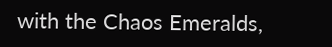with the Chaos Emeralds,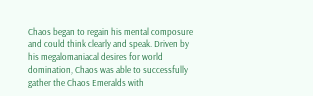Chaos began to regain his mental composure and could think clearly and speak. Driven by his megalomaniacal desires for world domination, Chaos was able to successfully gather the Chaos Emeralds with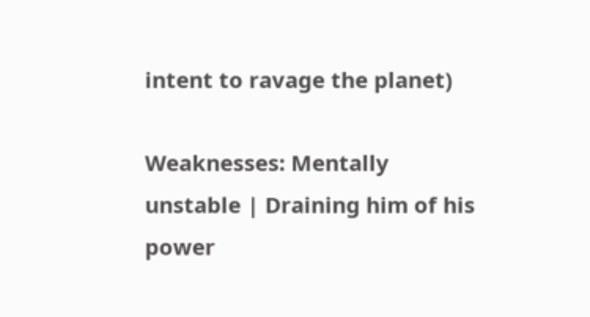intent to ravage the planet)

Weaknesses: Mentally unstable | Draining him of his power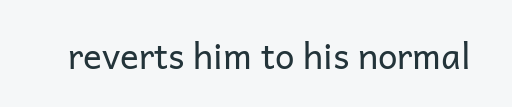reverts him to his normal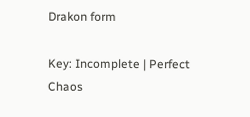Drakon form

Key: Incomplete | Perfect Chaos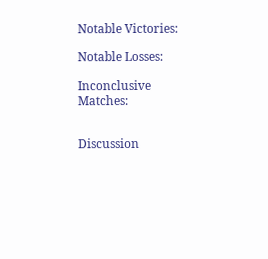Notable Victories:

Notable Losses:

Inconclusive Matches:


Discussion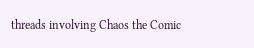threads involving Chaos the Comic